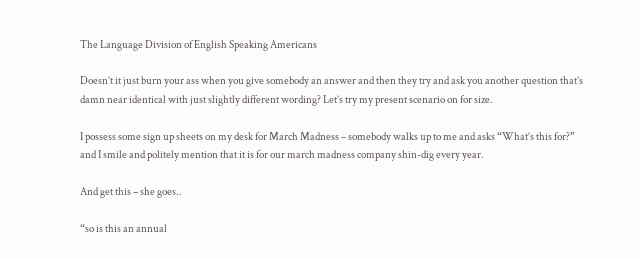The Language Division of English Speaking Americans

Doesn’t it just burn your ass when you give somebody an answer and then they try and ask you another question that’s damn near identical with just slightly different wording? Let’s try my present scenario on for size.

I possess some sign up sheets on my desk for March Madness – somebody walks up to me and asks “What’s this for?” and I smile and politely mention that it is for our march madness company shin-dig every year.

And get this – she goes..

“so is this an annual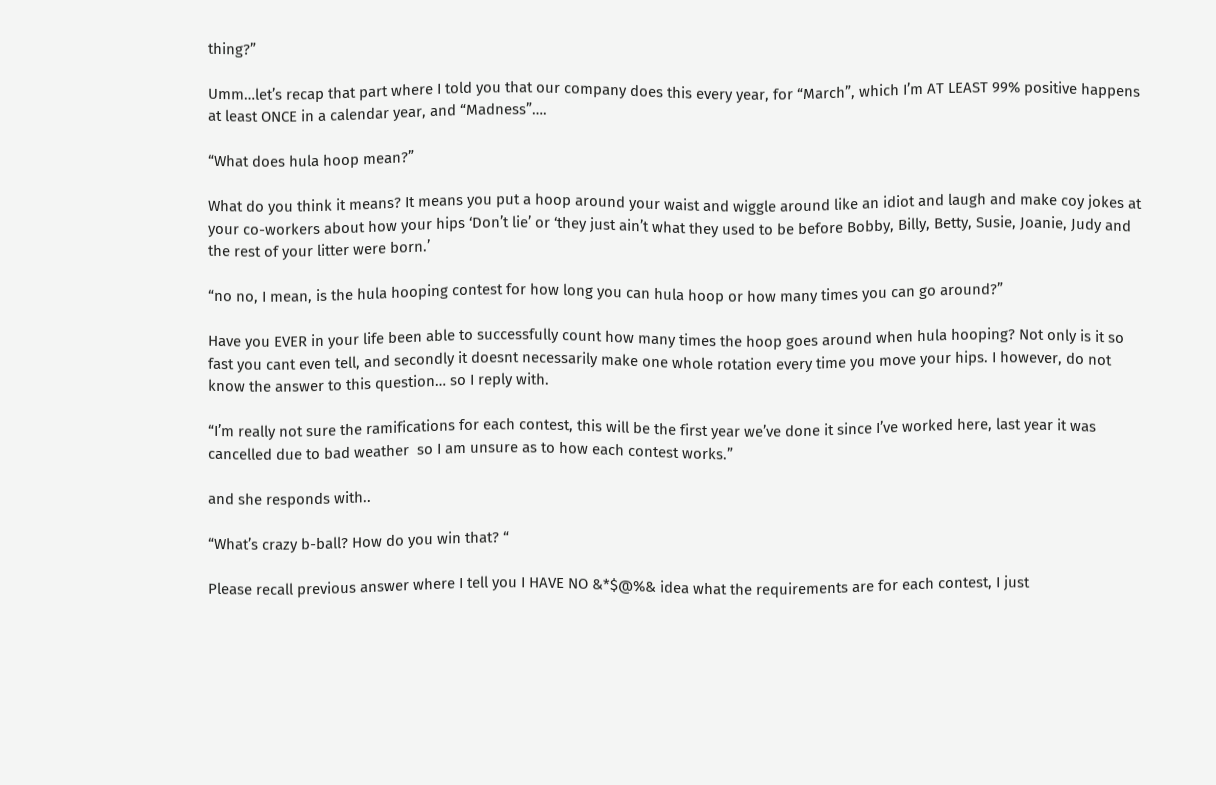thing?”

Umm…let’s recap that part where I told you that our company does this every year, for “March”, which I’m AT LEAST 99% positive happens at least ONCE in a calendar year, and “Madness”….

“What does hula hoop mean?”

What do you think it means? It means you put a hoop around your waist and wiggle around like an idiot and laugh and make coy jokes at your co-workers about how your hips ‘Don’t lie’ or ‘they just ain’t what they used to be before Bobby, Billy, Betty, Susie, Joanie, Judy and the rest of your litter were born.’

“no no, I mean, is the hula hooping contest for how long you can hula hoop or how many times you can go around?”

Have you EVER in your life been able to successfully count how many times the hoop goes around when hula hooping? Not only is it so fast you cant even tell, and secondly it doesnt necessarily make one whole rotation every time you move your hips. I however, do not know the answer to this question… so I reply with.

“I’m really not sure the ramifications for each contest, this will be the first year we’ve done it since I’ve worked here, last year it was cancelled due to bad weather  so I am unsure as to how each contest works.”

and she responds with..

“What’s crazy b-ball? How do you win that? “

Please recall previous answer where I tell you I HAVE NO &*$@%& idea what the requirements are for each contest, I just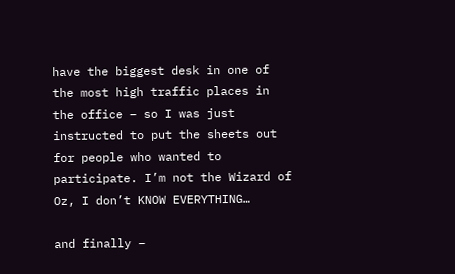have the biggest desk in one of the most high traffic places in the office – so I was just instructed to put the sheets out for people who wanted to participate. I’m not the Wizard of Oz, I don’t KNOW EVERYTHING…

and finally –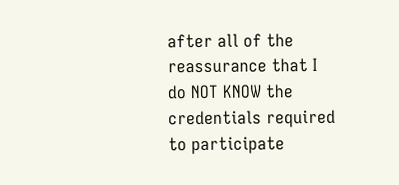after all of the reassurance that I do NOT KNOW the credentials required to participate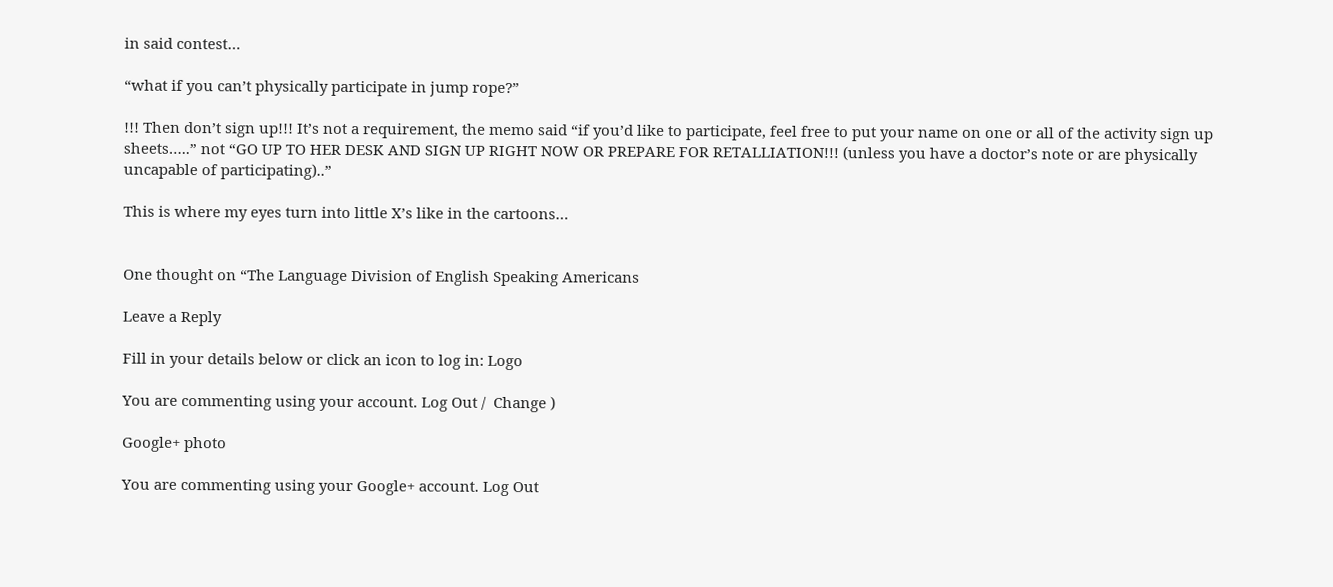in said contest…

“what if you can’t physically participate in jump rope?”

!!! Then don’t sign up!!! It’s not a requirement, the memo said “if you’d like to participate, feel free to put your name on one or all of the activity sign up sheets…..” not “GO UP TO HER DESK AND SIGN UP RIGHT NOW OR PREPARE FOR RETALLIATION!!! (unless you have a doctor’s note or are physically uncapable of participating)..”

This is where my eyes turn into little X’s like in the cartoons…


One thought on “The Language Division of English Speaking Americans

Leave a Reply

Fill in your details below or click an icon to log in: Logo

You are commenting using your account. Log Out /  Change )

Google+ photo

You are commenting using your Google+ account. Log Out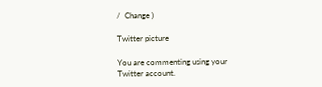/  Change )

Twitter picture

You are commenting using your Twitter account.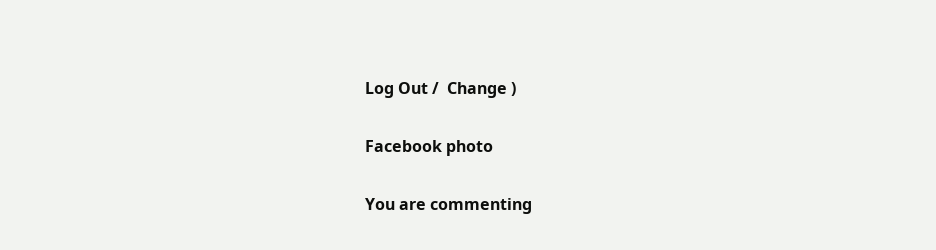Log Out /  Change )

Facebook photo

You are commenting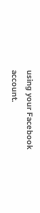using your Facebook account.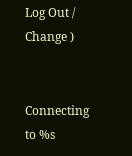Log Out /  Change )


Connecting to %s